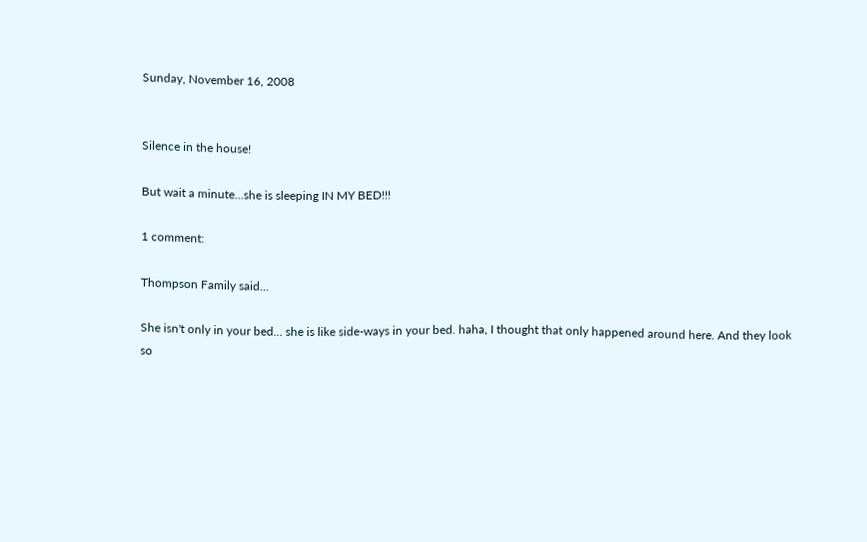Sunday, November 16, 2008


Silence in the house!

But wait a minute...she is sleeping IN MY BED!!!

1 comment:

Thompson Family said...

She isn't only in your bed... she is like side-ways in your bed. haha, I thought that only happened around here. And they look so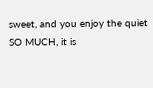sweet, and you enjoy the quiet SO MUCH, it is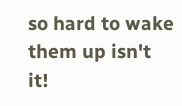so hard to wake them up isn't it!